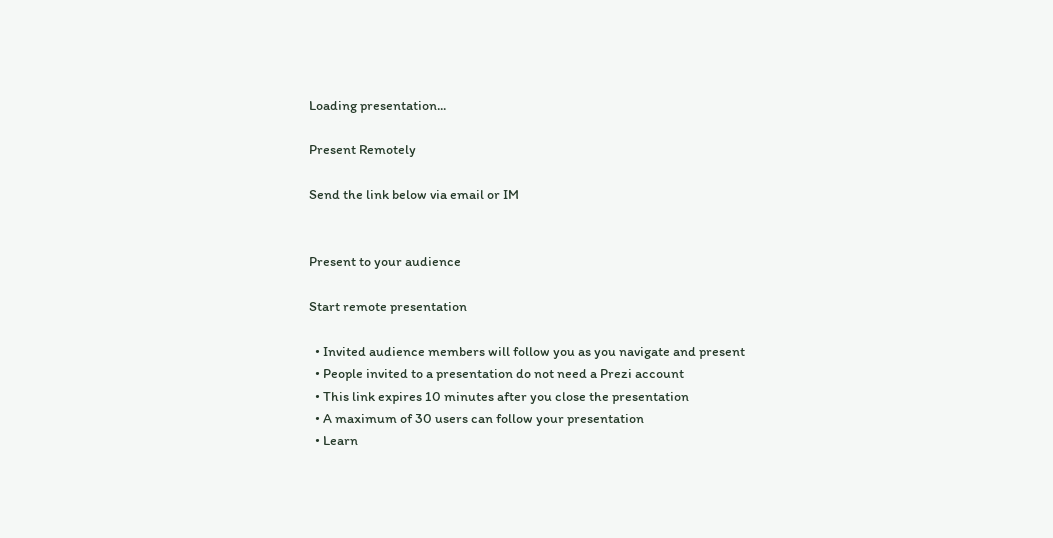Loading presentation...

Present Remotely

Send the link below via email or IM


Present to your audience

Start remote presentation

  • Invited audience members will follow you as you navigate and present
  • People invited to a presentation do not need a Prezi account
  • This link expires 10 minutes after you close the presentation
  • A maximum of 30 users can follow your presentation
  • Learn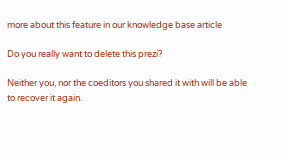more about this feature in our knowledge base article

Do you really want to delete this prezi?

Neither you, nor the coeditors you shared it with will be able to recover it again.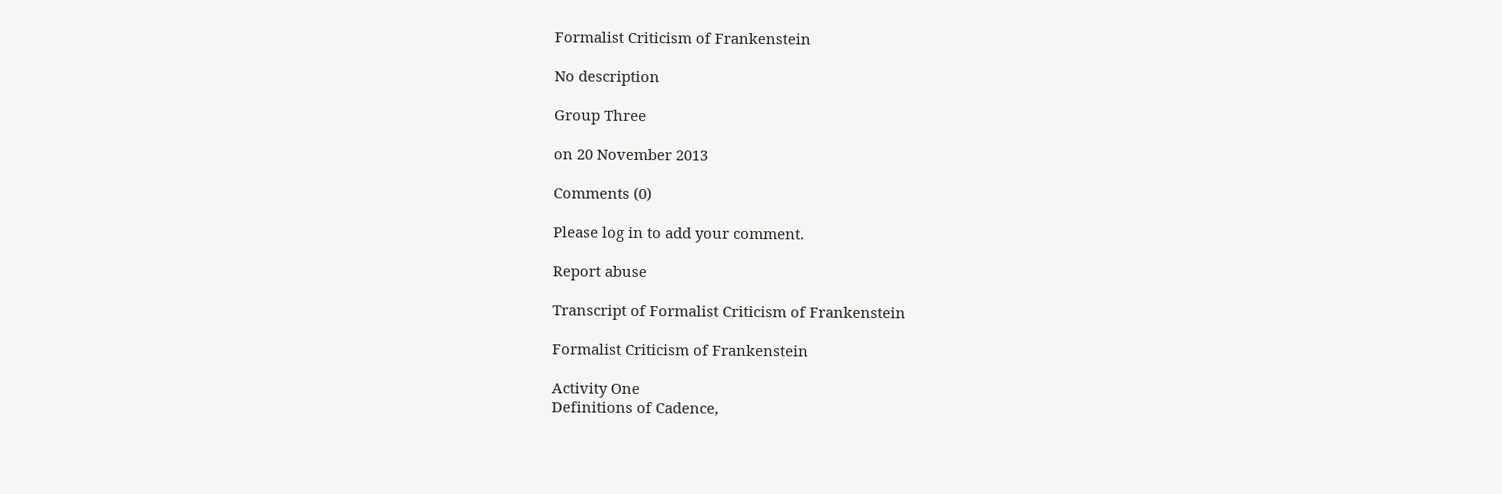Formalist Criticism of Frankenstein

No description

Group Three

on 20 November 2013

Comments (0)

Please log in to add your comment.

Report abuse

Transcript of Formalist Criticism of Frankenstein

Formalist Criticism of Frankenstein

Activity One
Definitions of Cadence,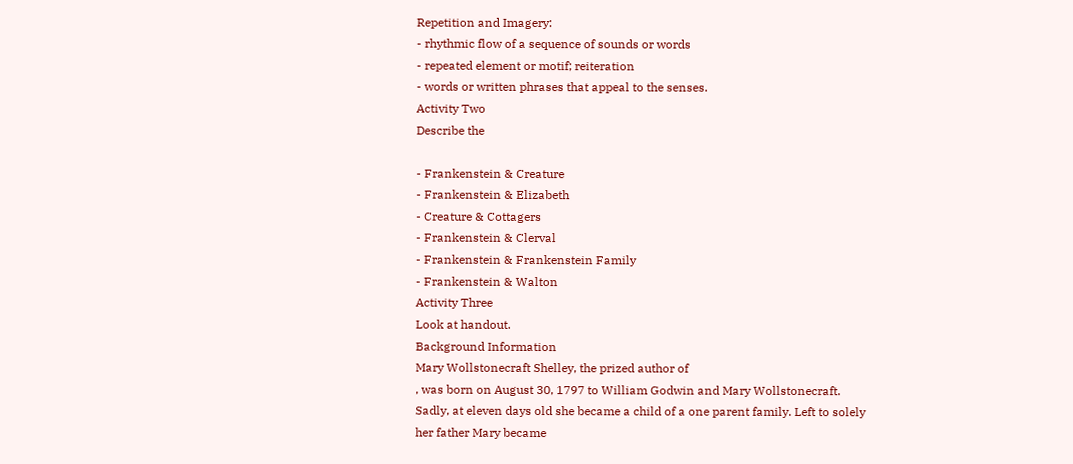Repetition and Imagery:
- rhythmic flow of a sequence of sounds or words
- repeated element or motif; reiteration
- words or written phrases that appeal to the senses.
Activity Two
Describe the

- Frankenstein & Creature
- Frankenstein & Elizabeth
- Creature & Cottagers
- Frankenstein & Clerval
- Frankenstein & Frankenstein Family
- Frankenstein & Walton
Activity Three
Look at handout.
Background Information
Mary Wollstonecraft Shelley, the prized author of
, was born on August 30, 1797 to William Godwin and Mary Wollstonecraft. Sadly, at eleven days old she became a child of a one parent family. Left to solely her father Mary became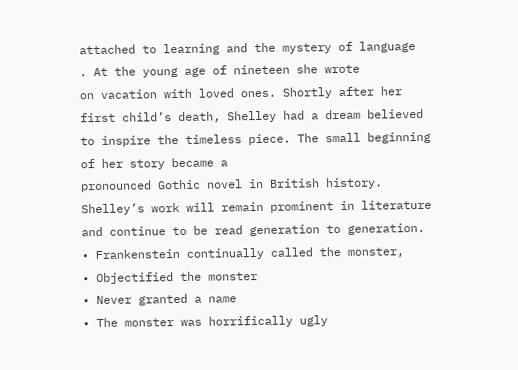attached to learning and the mystery of language
. At the young age of nineteen she wrote
on vacation with loved ones. Shortly after her first child’s death, Shelley had a dream believed to inspire the timeless piece. The small beginning of her story became a
pronounced Gothic novel in British history.
Shelley’s work will remain prominent in literature and continue to be read generation to generation.
• Frankenstein continually called the monster,
• Objectified the monster
• Never granted a name
• The monster was horrifically ugly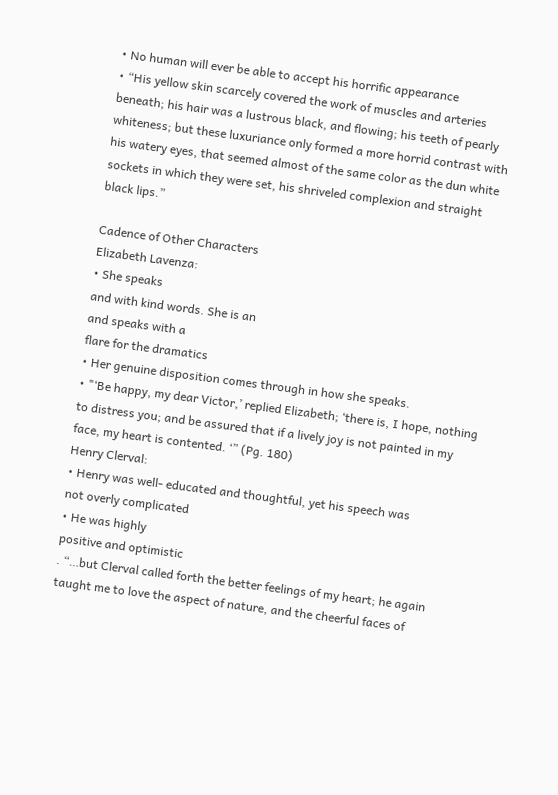• No human will ever be able to accept his horrific appearance
• “His yellow skin scarcely covered the work of muscles and arteries beneath; his hair was a lustrous black, and flowing; his teeth of pearly whiteness; but these luxuriance only formed a more horrid contrast with his watery eyes, that seemed almost of the same color as the dun white sockets in which they were set, his shriveled complexion and straight black lips.”

Cadence of Other Characters
Elizabeth Lavenza:
• She speaks
and with kind words. She is an
and speaks with a
flare for the dramatics
• Her genuine disposition comes through in how she speaks.
• "‘Be happy, my dear Victor,’ replied Elizabeth; ‘there is, I hope, nothing to distress you; and be assured that if a lively joy is not painted in my face, my heart is contented. ‘” (Pg. 180)
Henry Clerval:
• Henry was well- educated and thoughtful, yet his speech was
not overly complicated
• He was highly
positive and optimistic
. “…but Clerval called forth the better feelings of my heart; he again taught me to love the aspect of nature, and the cheerful faces of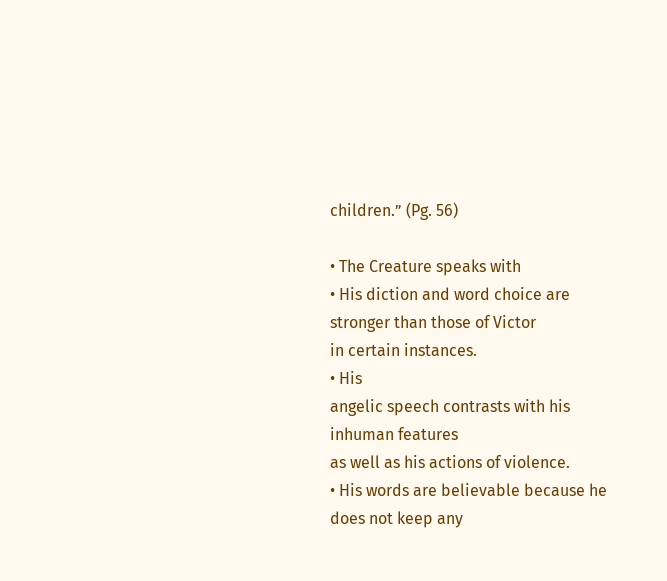children.” (Pg. 56)

• The Creature speaks with
• His diction and word choice are
stronger than those of Victor
in certain instances.
• His
angelic speech contrasts with his inhuman features
as well as his actions of violence.
• His words are believable because he does not keep any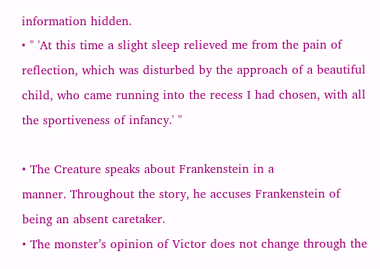information hidden.
• " 'At this time a slight sleep relieved me from the pain of reflection, which was disturbed by the approach of a beautiful child, who came running into the recess I had chosen, with all the sportiveness of infancy.' "

• The Creature speaks about Frankenstein in a
manner. Throughout the story, he accuses Frankenstein of being an absent caretaker.
• The monster’s opinion of Victor does not change through the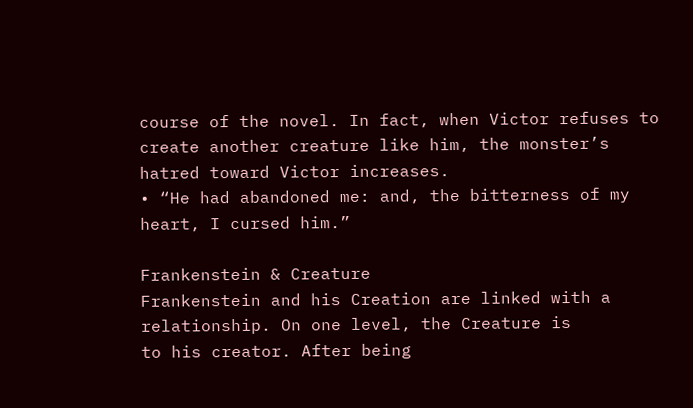course of the novel. In fact, when Victor refuses to create another creature like him, the monster’s
hatred toward Victor increases.
• “He had abandoned me: and, the bitterness of my heart, I cursed him.”

Frankenstein & Creature
Frankenstein and his Creation are linked with a
relationship. On one level, the Creature is
to his creator. After being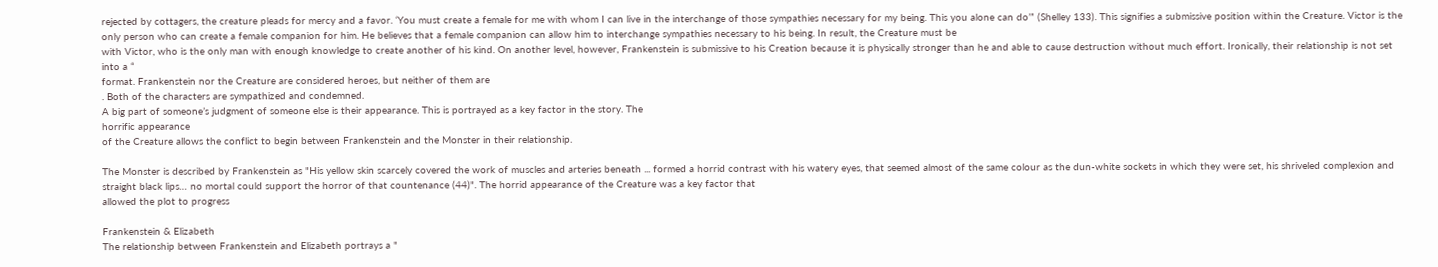rejected by cottagers, the creature pleads for mercy and a favor. ‘You must create a female for me with whom I can live in the interchange of those sympathies necessary for my being. This you alone can do’” (Shelley 133). This signifies a submissive position within the Creature. Victor is the only person who can create a female companion for him. He believes that a female companion can allow him to interchange sympathies necessary to his being. In result, the Creature must be
with Victor, who is the only man with enough knowledge to create another of his kind. On another level, however, Frankenstein is submissive to his Creation because it is physically stronger than he and able to cause destruction without much effort. Ironically, their relationship is not set into a “
format. Frankenstein nor the Creature are considered heroes, but neither of them are
. Both of the characters are sympathized and condemned.
A big part of someone’s judgment of someone else is their appearance. This is portrayed as a key factor in the story. The
horrific appearance
of the Creature allows the conflict to begin between Frankenstein and the Monster in their relationship.

The Monster is described by Frankenstein as "His yellow skin scarcely covered the work of muscles and arteries beneath ... formed a horrid contrast with his watery eyes, that seemed almost of the same colour as the dun-white sockets in which they were set, his shriveled complexion and straight black lips… no mortal could support the horror of that countenance (44)". The horrid appearance of the Creature was a key factor that
allowed the plot to progress

Frankenstein & Elizabeth
The relationship between Frankenstein and Elizabeth portrays a "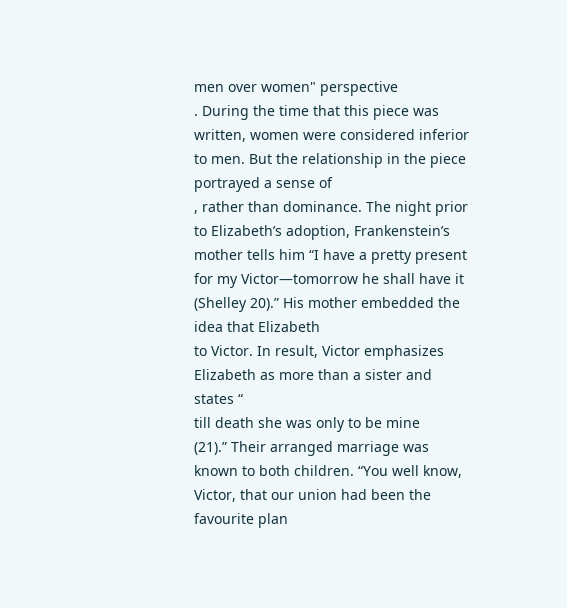men over women" perspective
. During the time that this piece was written, women were considered inferior to men. But the relationship in the piece portrayed a sense of
, rather than dominance. The night prior to Elizabeth’s adoption, Frankenstein’s mother tells him “I have a pretty present for my Victor—tomorrow he shall have it (Shelley 20).” His mother embedded the idea that Elizabeth
to Victor. In result, Victor emphasizes Elizabeth as more than a sister and states “
till death she was only to be mine
(21).” Their arranged marriage was known to both children. “You well know, Victor, that our union had been the favourite plan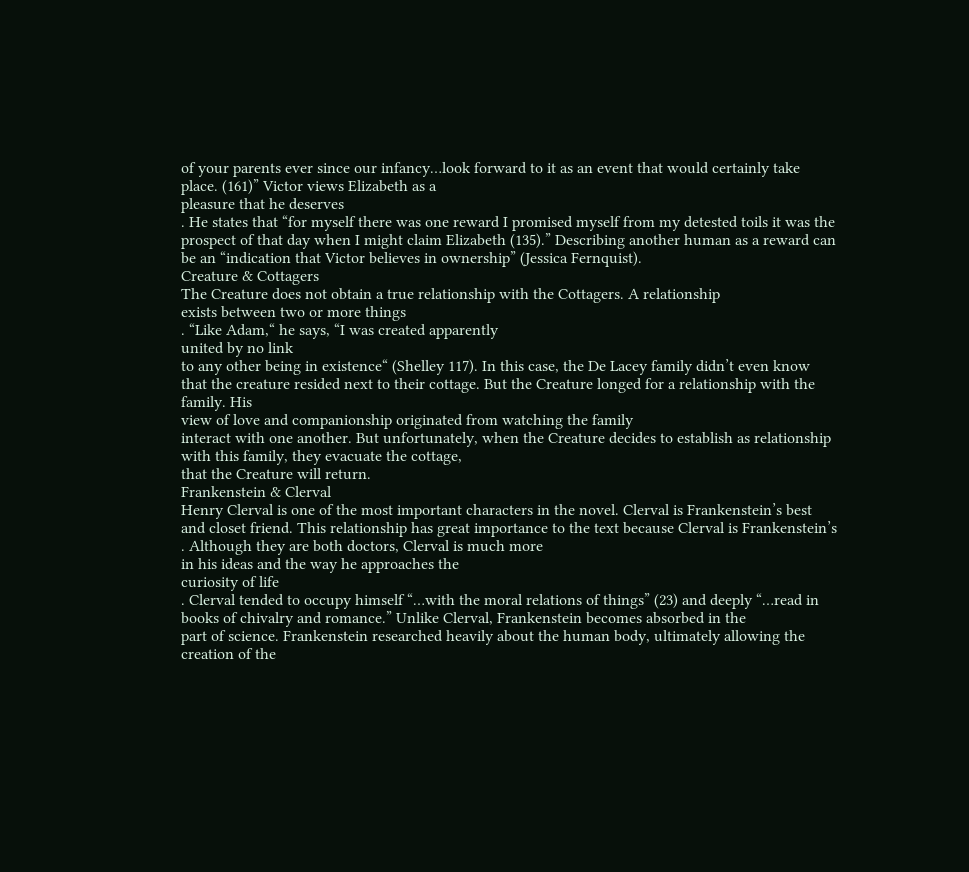of your parents ever since our infancy…look forward to it as an event that would certainly take place. (161)” Victor views Elizabeth as a
pleasure that he deserves
. He states that “for myself there was one reward I promised myself from my detested toils it was the prospect of that day when I might claim Elizabeth (135).” Describing another human as a reward can be an “indication that Victor believes in ownership” (Jessica Fernquist).
Creature & Cottagers
The Creature does not obtain a true relationship with the Cottagers. A relationship
exists between two or more things
. “Like Adam,“ he says, “I was created apparently
united by no link
to any other being in existence“ (Shelley 117). In this case, the De Lacey family didn’t even know that the creature resided next to their cottage. But the Creature longed for a relationship with the family. His
view of love and companionship originated from watching the family
interact with one another. But unfortunately, when the Creature decides to establish as relationship with this family, they evacuate the cottage,
that the Creature will return.
Frankenstein & Clerval
Henry Clerval is one of the most important characters in the novel. Clerval is Frankenstein’s best and closet friend. This relationship has great importance to the text because Clerval is Frankenstein’s
. Although they are both doctors, Clerval is much more
in his ideas and the way he approaches the
curiosity of life
. Clerval tended to occupy himself “…with the moral relations of things” (23) and deeply “…read in books of chivalry and romance.” Unlike Clerval, Frankenstein becomes absorbed in the
part of science. Frankenstein researched heavily about the human body, ultimately allowing the creation of the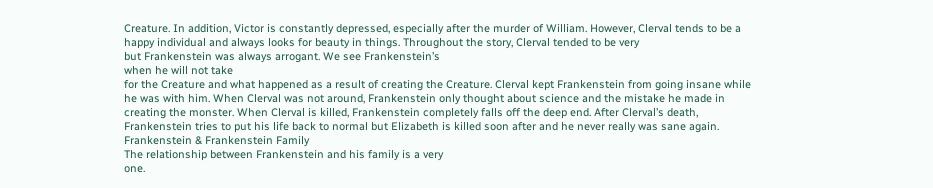Creature. In addition, Victor is constantly depressed, especially after the murder of William. However, Clerval tends to be a happy individual and always looks for beauty in things. Throughout the story, Clerval tended to be very
but Frankenstein was always arrogant. We see Frankenstein’s
when he will not take
for the Creature and what happened as a result of creating the Creature. Clerval kept Frankenstein from going insane while he was with him. When Clerval was not around, Frankenstein only thought about science and the mistake he made in creating the monster. When Clerval is killed, Frankenstein completely falls off the deep end. After Clerval’s death, Frankenstein tries to put his life back to normal but Elizabeth is killed soon after and he never really was sane again.
Frankenstein & Frankenstein Family
The relationship between Frankenstein and his family is a very
one.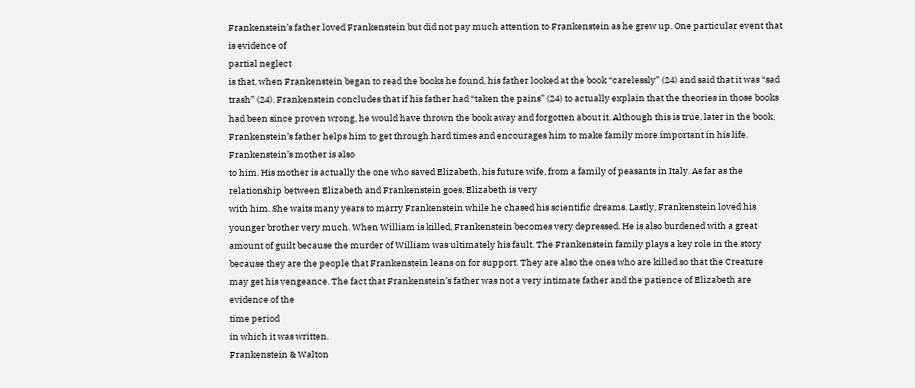Frankenstein’s father loved Frankenstein but did not pay much attention to Frankenstein as he grew up. One particular event that is evidence of
partial neglect
is that, when Frankenstein began to read the books he found, his father looked at the book “carelessly” (24) and said that it was “sad trash” (24). Frankenstein concludes that if his father had “taken the pains” (24) to actually explain that the theories in those books had been since proven wrong, he would have thrown the book away and forgotten about it. Although this is true, later in the book, Frankenstein’s father helps him to get through hard times and encourages him to make family more important in his life. Frankenstein’s mother is also
to him. His mother is actually the one who saved Elizabeth, his future wife, from a family of peasants in Italy. As far as the relationship between Elizabeth and Frankenstein goes, Elizabeth is very
with him. She waits many years to marry Frankenstein while he chased his scientific dreams. Lastly, Frankenstein loved his younger brother very much. When William is killed, Frankenstein becomes very depressed. He is also burdened with a great amount of guilt because the murder of William was ultimately his fault. The Frankenstein family plays a key role in the story because they are the people that Frankenstein leans on for support. They are also the ones who are killed so that the Creature may get his vengeance. The fact that Frankenstein’s father was not a very intimate father and the patience of Elizabeth are evidence of the
time period
in which it was written.
Frankenstein & Walton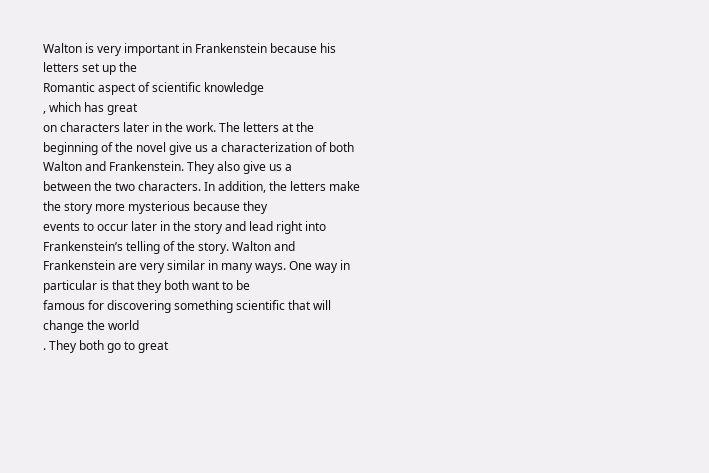Walton is very important in Frankenstein because his letters set up the
Romantic aspect of scientific knowledge
, which has great
on characters later in the work. The letters at the beginning of the novel give us a characterization of both Walton and Frankenstein. They also give us a
between the two characters. In addition, the letters make the story more mysterious because they
events to occur later in the story and lead right into Frankenstein’s telling of the story. Walton and Frankenstein are very similar in many ways. One way in particular is that they both want to be
famous for discovering something scientific that will change the world
. They both go to great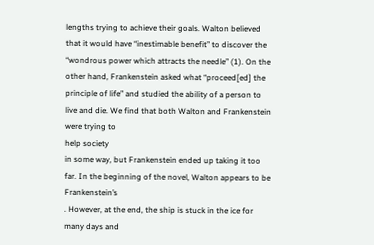lengths trying to achieve their goals. Walton believed that it would have “inestimable benefit” to discover the “wondrous power which attracts the needle” (1). On the other hand, Frankenstein asked what “proceed[ed] the principle of life” and studied the ability of a person to live and die. We find that both Walton and Frankenstein were trying to
help society
in some way, but Frankenstein ended up taking it too far. In the beginning of the novel, Walton appears to be Frankenstein’s
. However, at the end, the ship is stuck in the ice for many days and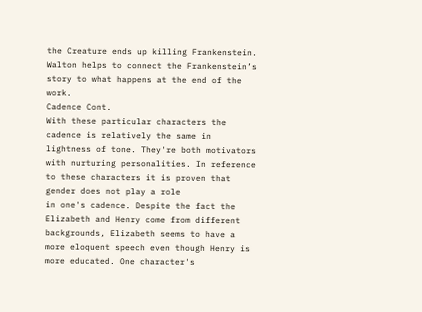the Creature ends up killing Frankenstein. Walton helps to connect the Frankenstein’s story to what happens at the end of the work.
Cadence Cont.
With these particular characters the cadence is relatively the same in lightness of tone. They're both motivators with nurturing personalities. In reference to these characters it is proven that
gender does not play a role
in one's cadence. Despite the fact the Elizabeth and Henry come from different backgrounds, Elizabeth seems to have a more eloquent speech even though Henry is more educated. One character's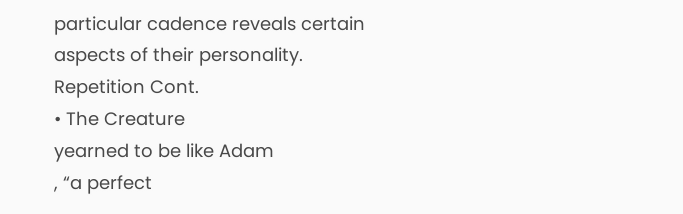particular cadence reveals certain
aspects of their personality.
Repetition Cont.
• The Creature
yearned to be like Adam
, “a perfect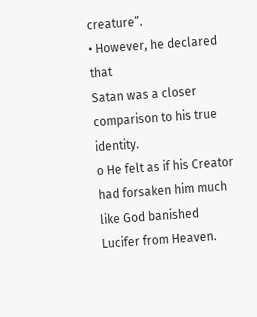creature”.
• However, he declared that
Satan was a closer
comparison to his true identity.
o He felt as if his Creator had forsaken him much like God banished Lucifer from Heaven.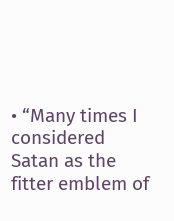• “Many times I considered Satan as the fitter emblem of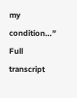my condition…”
Full transcript